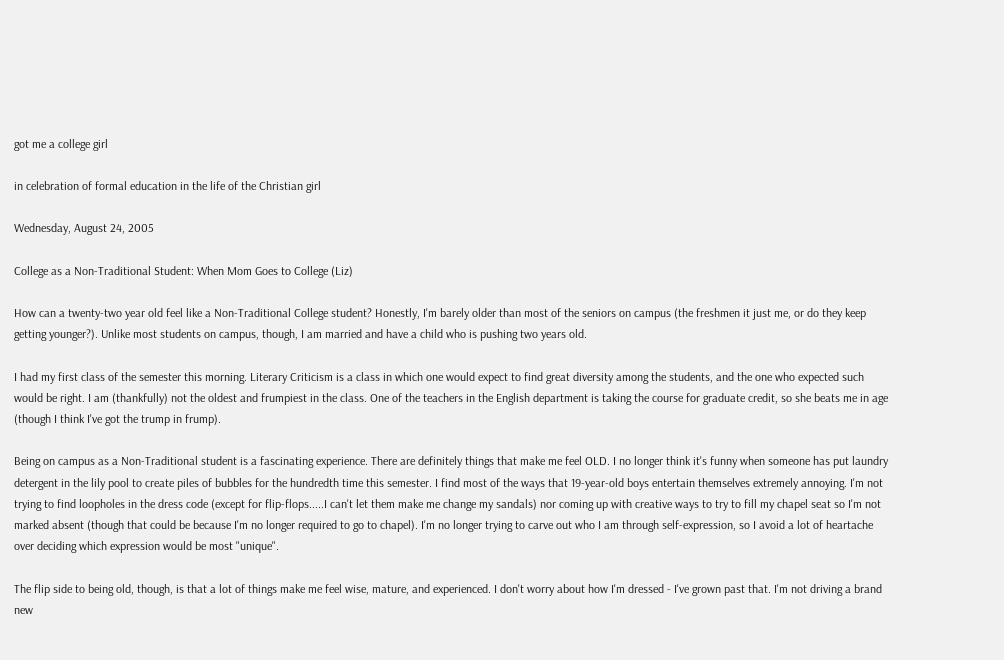got me a college girl

in celebration of formal education in the life of the Christian girl

Wednesday, August 24, 2005

College as a Non-Traditional Student: When Mom Goes to College (Liz)

How can a twenty-two year old feel like a Non-Traditional College student? Honestly, I'm barely older than most of the seniors on campus (the freshmen it just me, or do they keep getting younger?). Unlike most students on campus, though, I am married and have a child who is pushing two years old.

I had my first class of the semester this morning. Literary Criticism is a class in which one would expect to find great diversity among the students, and the one who expected such would be right. I am (thankfully) not the oldest and frumpiest in the class. One of the teachers in the English department is taking the course for graduate credit, so she beats me in age (though I think I've got the trump in frump).

Being on campus as a Non-Traditional student is a fascinating experience. There are definitely things that make me feel OLD. I no longer think it's funny when someone has put laundry detergent in the lily pool to create piles of bubbles for the hundredth time this semester. I find most of the ways that 19-year-old boys entertain themselves extremely annoying. I'm not trying to find loopholes in the dress code (except for flip-flops.....I can't let them make me change my sandals) nor coming up with creative ways to try to fill my chapel seat so I'm not marked absent (though that could be because I'm no longer required to go to chapel). I'm no longer trying to carve out who I am through self-expression, so I avoid a lot of heartache over deciding which expression would be most "unique".

The flip side to being old, though, is that a lot of things make me feel wise, mature, and experienced. I don't worry about how I'm dressed - I've grown past that. I'm not driving a brand new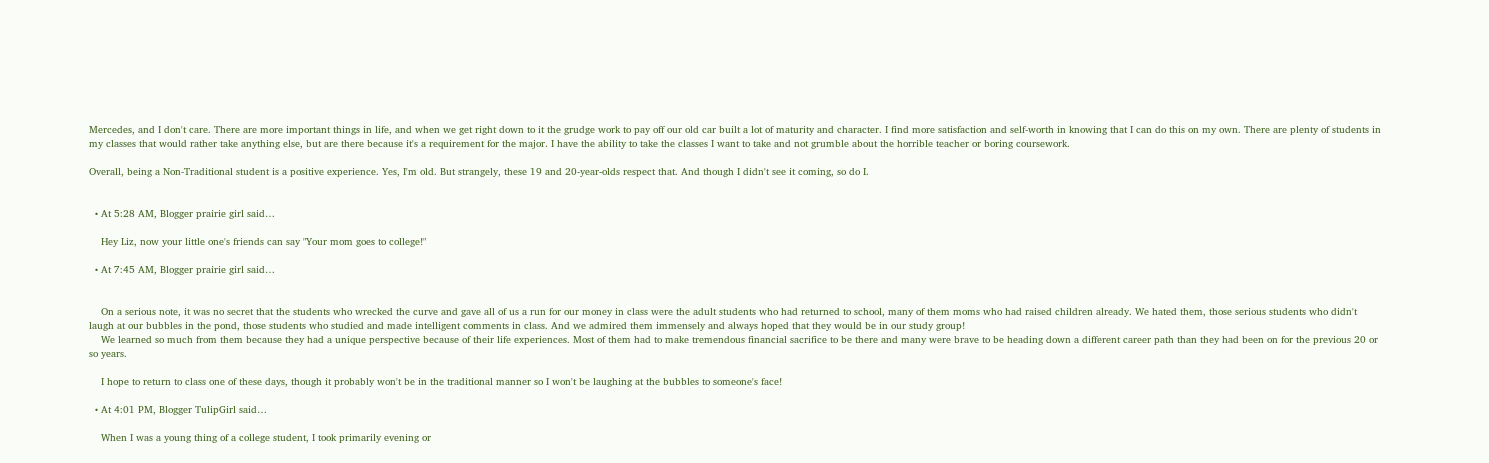Mercedes, and I don't care. There are more important things in life, and when we get right down to it the grudge work to pay off our old car built a lot of maturity and character. I find more satisfaction and self-worth in knowing that I can do this on my own. There are plenty of students in my classes that would rather take anything else, but are there because it's a requirement for the major. I have the ability to take the classes I want to take and not grumble about the horrible teacher or boring coursework.

Overall, being a Non-Traditional student is a positive experience. Yes, I'm old. But strangely, these 19 and 20-year-olds respect that. And though I didn't see it coming, so do I.


  • At 5:28 AM, Blogger prairie girl said…

    Hey Liz, now your little one's friends can say "Your mom goes to college!"

  • At 7:45 AM, Blogger prairie girl said…


    On a serious note, it was no secret that the students who wrecked the curve and gave all of us a run for our money in class were the adult students who had returned to school, many of them moms who had raised children already. We hated them, those serious students who didn't laugh at our bubbles in the pond, those students who studied and made intelligent comments in class. And we admired them immensely and always hoped that they would be in our study group!
    We learned so much from them because they had a unique perspective because of their life experiences. Most of them had to make tremendous financial sacrifice to be there and many were brave to be heading down a different career path than they had been on for the previous 20 or so years.

    I hope to return to class one of these days, though it probably won't be in the traditional manner so I won't be laughing at the bubbles to someone's face!

  • At 4:01 PM, Blogger TulipGirl said…

    When I was a young thing of a college student, I took primarily evening or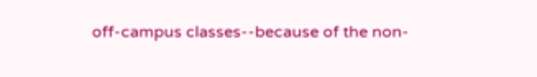off-campus classes--because of the non-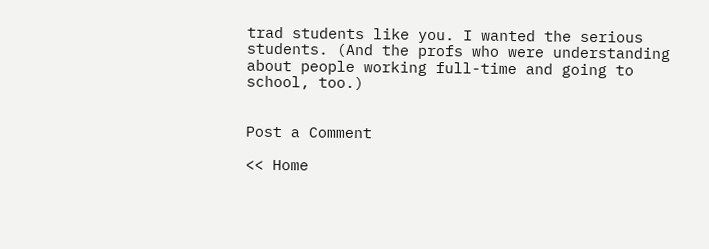trad students like you. I wanted the serious students. (And the profs who were understanding about people working full-time and going to school, too.)


Post a Comment

<< Home